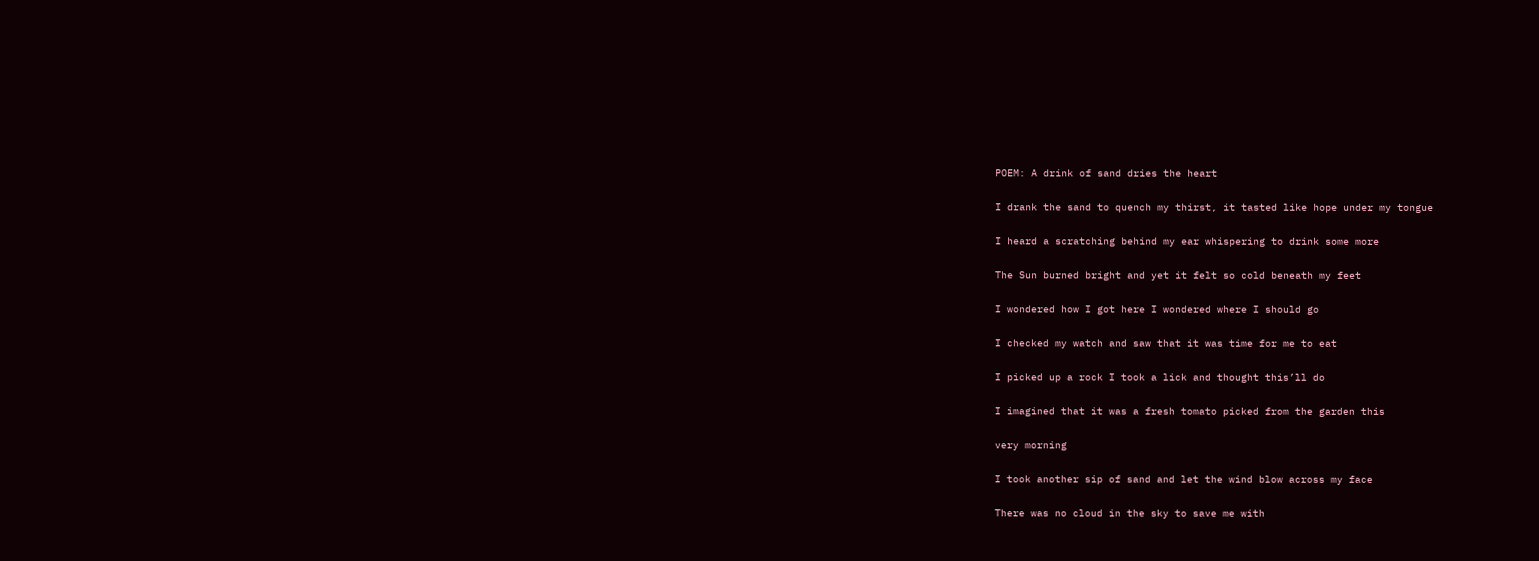POEM: A drink of sand dries the heart

I drank the sand to quench my thirst, it tasted like hope under my tongue

I heard a scratching behind my ear whispering to drink some more

The Sun burned bright and yet it felt so cold beneath my feet

I wondered how I got here I wondered where I should go

I checked my watch and saw that it was time for me to eat

I picked up a rock I took a lick and thought this’ll do

I imagined that it was a fresh tomato picked from the garden this

very morning

I took another sip of sand and let the wind blow across my face

There was no cloud in the sky to save me with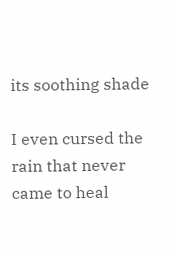its soothing shade

I even cursed the rain that never came to heal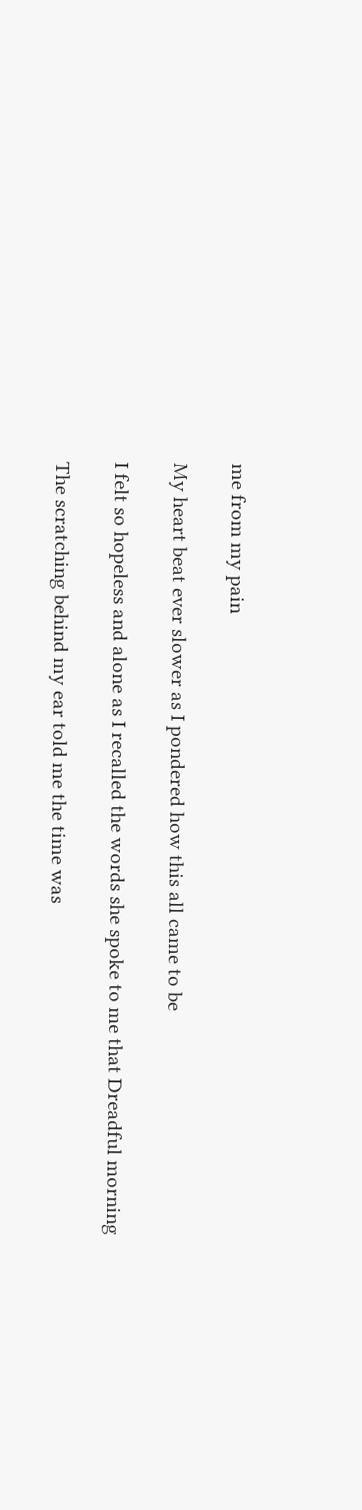me from my pain

My heart beat ever slower as I pondered how this all came to be

I felt so hopeless and alone as I recalled the words she spoke to me that Dreadful morning

The scratching behind my ear told me the time was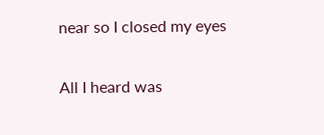near so I closed my eyes

All I heard was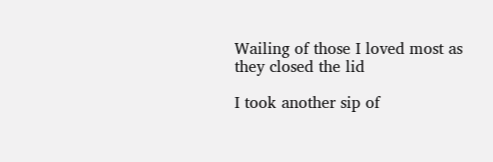Wailing of those I loved most as they closed the lid

I took another sip of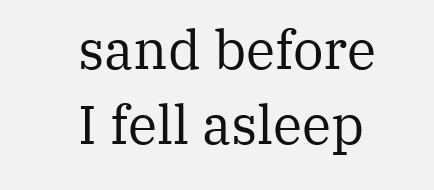sand before I fell asleep